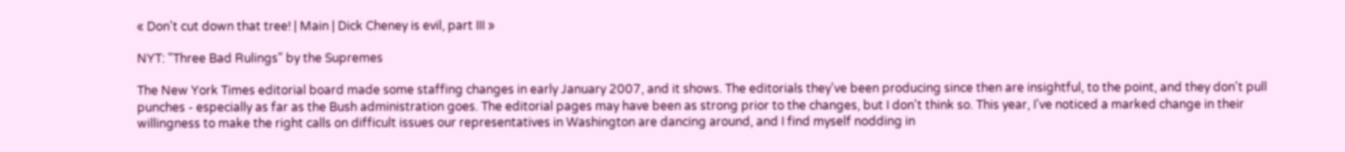« Don't cut down that tree! | Main | Dick Cheney is evil, part III »

NYT: "Three Bad Rulings" by the Supremes

The New York Times editorial board made some staffing changes in early January 2007, and it shows. The editorials they've been producing since then are insightful, to the point, and they don't pull punches - especially as far as the Bush administration goes. The editorial pages may have been as strong prior to the changes, but I don't think so. This year, I've noticed a marked change in their willingness to make the right calls on difficult issues our representatives in Washington are dancing around, and I find myself nodding in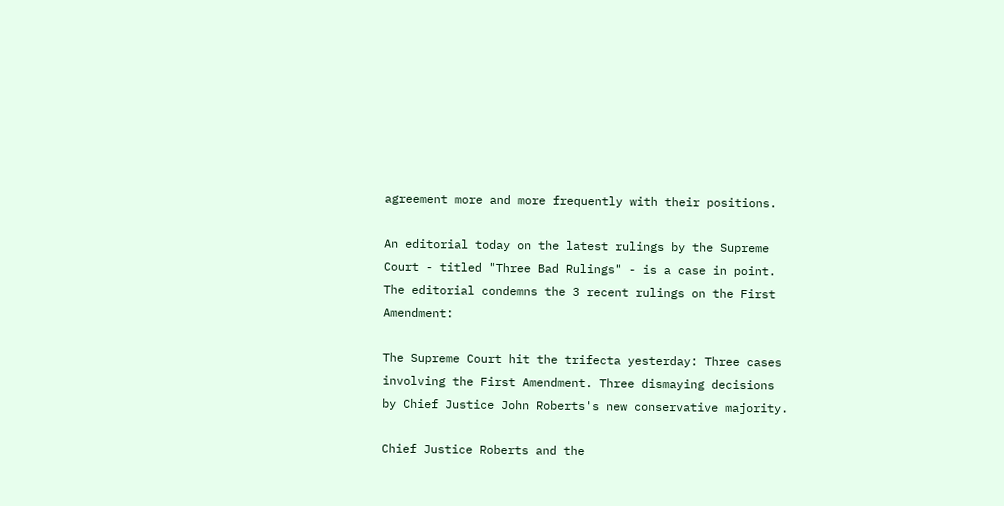agreement more and more frequently with their positions.

An editorial today on the latest rulings by the Supreme Court - titled "Three Bad Rulings" - is a case in point. The editorial condemns the 3 recent rulings on the First Amendment:

The Supreme Court hit the trifecta yesterday: Three cases involving the First Amendment. Three dismaying decisions by Chief Justice John Roberts's new conservative majority.

Chief Justice Roberts and the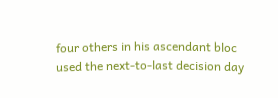four others in his ascendant bloc used the next-to-last decision day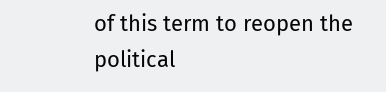of this term to reopen the political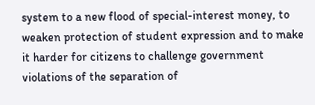system to a new flood of special-interest money, to weaken protection of student expression and to make it harder for citizens to challenge government violations of the separation of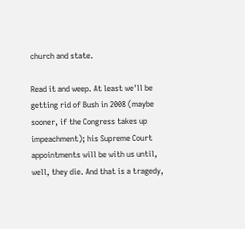church and state.

Read it and weep. At least we'll be getting rid of Bush in 2008 (maybe sooner, if the Congress takes up impeachment); his Supreme Court appointments will be with us until, well, they die. And that is a tragedy,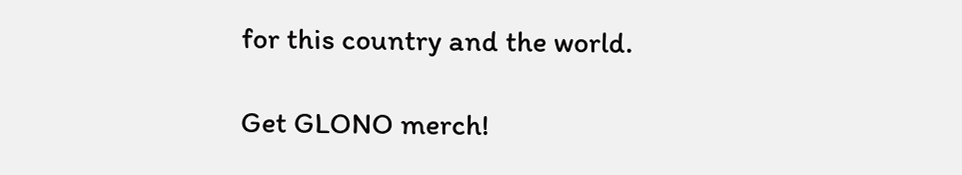for this country and the world.

Get GLONO merch!